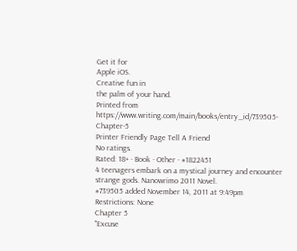Get it for
Apple iOS.
Creative fun in
the palm of your hand.
Printed from https://www.writing.com/main/books/entry_id/739505-Chapter-5
Printer Friendly Page Tell A Friend
No ratings.
Rated: 18+ · Book · Other · #1822451
4 teenagers embark on a mystical journey and encounter strange gods. Nanowrimo 2011 Novel.
#739505 added November 14, 2011 at 9:49pm
Restrictions: None
Chapter 5
"Excuse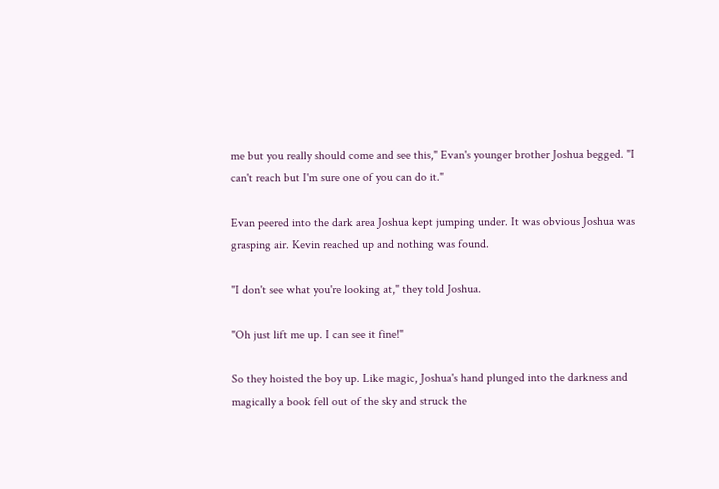me but you really should come and see this," Evan's younger brother Joshua begged. "I can't reach but I'm sure one of you can do it."

Evan peered into the dark area Joshua kept jumping under. It was obvious Joshua was grasping air. Kevin reached up and nothing was found.

"I don't see what you're looking at," they told Joshua.

"Oh just lift me up. I can see it fine!"

So they hoisted the boy up. Like magic, Joshua's hand plunged into the darkness and magically a book fell out of the sky and struck the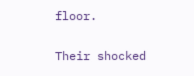floor.

Their shocked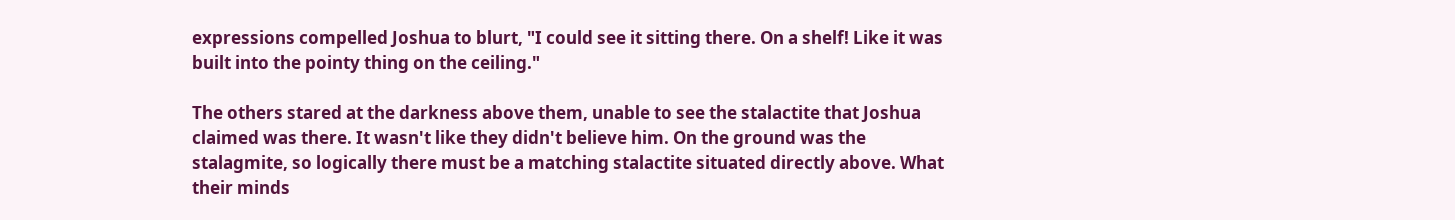expressions compelled Joshua to blurt, "I could see it sitting there. On a shelf! Like it was built into the pointy thing on the ceiling."

The others stared at the darkness above them, unable to see the stalactite that Joshua claimed was there. It wasn't like they didn't believe him. On the ground was the stalagmite, so logically there must be a matching stalactite situated directly above. What their minds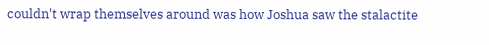couldn't wrap themselves around was how Joshua saw the stalactite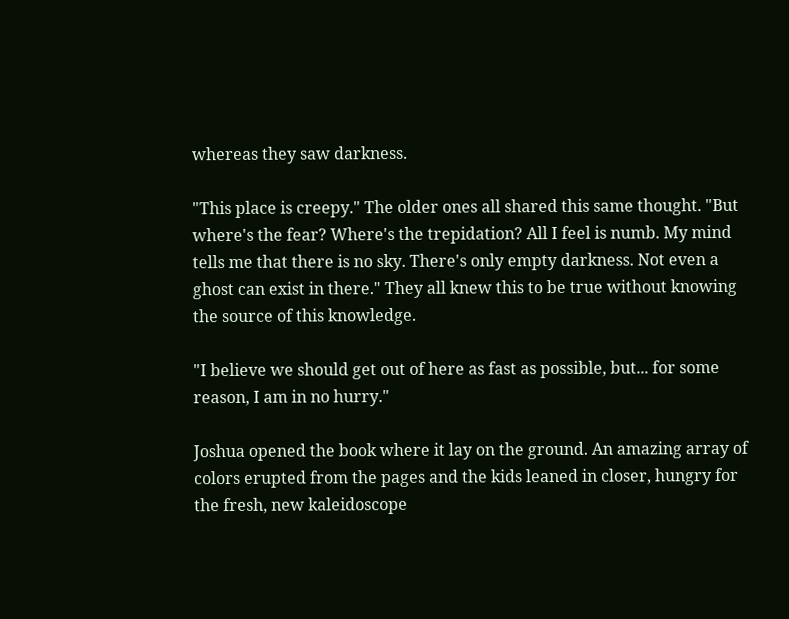whereas they saw darkness.

"This place is creepy." The older ones all shared this same thought. "But where's the fear? Where's the trepidation? All I feel is numb. My mind tells me that there is no sky. There's only empty darkness. Not even a ghost can exist in there." They all knew this to be true without knowing the source of this knowledge.

"I believe we should get out of here as fast as possible, but... for some reason, I am in no hurry."

Joshua opened the book where it lay on the ground. An amazing array of colors erupted from the pages and the kids leaned in closer, hungry for the fresh, new kaleidoscope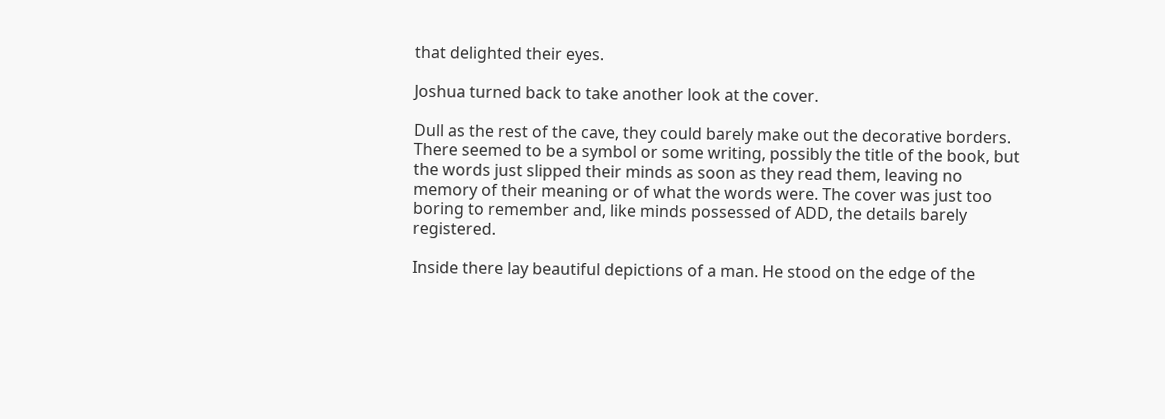that delighted their eyes.

Joshua turned back to take another look at the cover.

Dull as the rest of the cave, they could barely make out the decorative borders. There seemed to be a symbol or some writing, possibly the title of the book, but the words just slipped their minds as soon as they read them, leaving no memory of their meaning or of what the words were. The cover was just too boring to remember and, like minds possessed of ADD, the details barely registered.

Inside there lay beautiful depictions of a man. He stood on the edge of the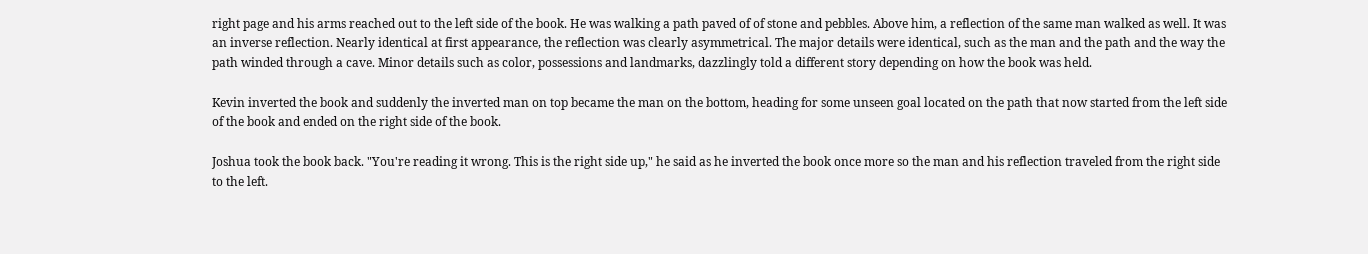right page and his arms reached out to the left side of the book. He was walking a path paved of of stone and pebbles. Above him, a reflection of the same man walked as well. It was an inverse reflection. Nearly identical at first appearance, the reflection was clearly asymmetrical. The major details were identical, such as the man and the path and the way the path winded through a cave. Minor details such as color, possessions and landmarks, dazzlingly told a different story depending on how the book was held.

Kevin inverted the book and suddenly the inverted man on top became the man on the bottom, heading for some unseen goal located on the path that now started from the left side of the book and ended on the right side of the book.

Joshua took the book back. "You're reading it wrong. This is the right side up," he said as he inverted the book once more so the man and his reflection traveled from the right side to the left.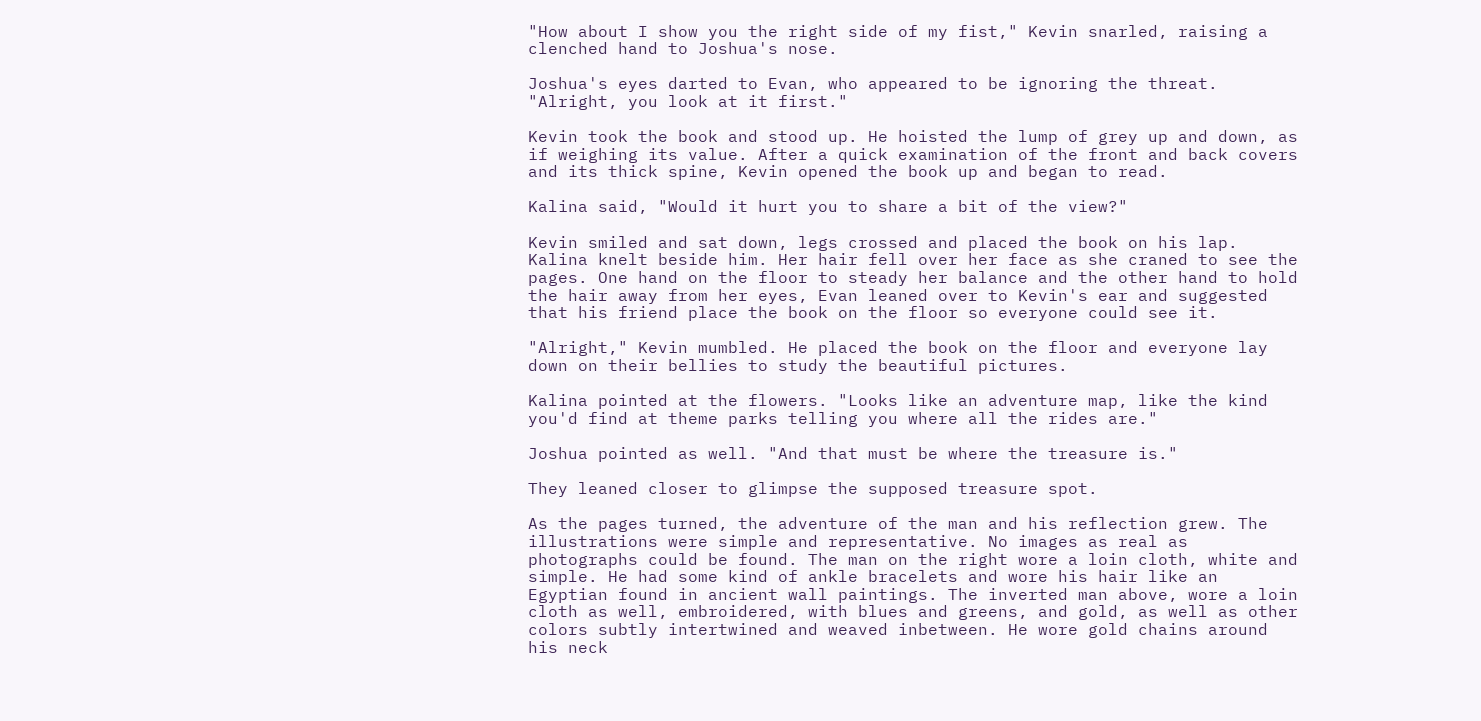"How about I show you the right side of my fist," Kevin snarled, raising a clenched hand to Joshua's nose.

Joshua's eyes darted to Evan, who appeared to be ignoring the threat. "Alright, you look at it first."

Kevin took the book and stood up. He hoisted the lump of grey up and down, as if weighing its value. After a quick examination of the front and back covers and its thick spine, Kevin opened the book up and began to read.

Kalina said, "Would it hurt you to share a bit of the view?"

Kevin smiled and sat down, legs crossed and placed the book on his lap. Kalina knelt beside him. Her hair fell over her face as she craned to see the pages. One hand on the floor to steady her balance and the other hand to hold the hair away from her eyes, Evan leaned over to Kevin's ear and suggested that his friend place the book on the floor so everyone could see it.

"Alright," Kevin mumbled. He placed the book on the floor and everyone lay down on their bellies to study the beautiful pictures.

Kalina pointed at the flowers. "Looks like an adventure map, like the kind you'd find at theme parks telling you where all the rides are."

Joshua pointed as well. "And that must be where the treasure is."

They leaned closer to glimpse the supposed treasure spot.

As the pages turned, the adventure of the man and his reflection grew. The illustrations were simple and representative. No images as real as photographs could be found. The man on the right wore a loin cloth, white and simple. He had some kind of ankle bracelets and wore his hair like an Egyptian found in ancient wall paintings. The inverted man above, wore a loin cloth as well, embroidered, with blues and greens, and gold, as well as other colors subtly intertwined and weaved inbetween. He wore gold chains around his neck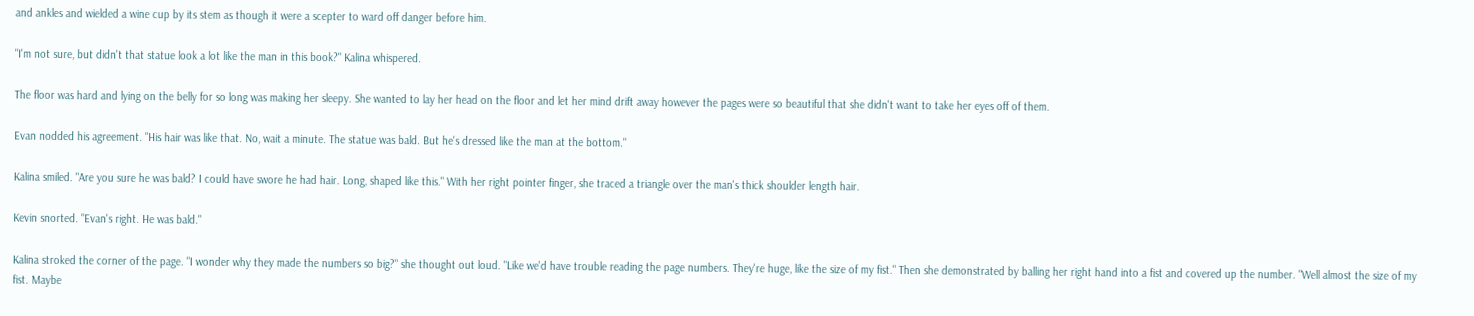and ankles and wielded a wine cup by its stem as though it were a scepter to ward off danger before him.

"I'm not sure, but didn't that statue look a lot like the man in this book?" Kalina whispered.

The floor was hard and lying on the belly for so long was making her sleepy. She wanted to lay her head on the floor and let her mind drift away however the pages were so beautiful that she didn't want to take her eyes off of them.

Evan nodded his agreement. "His hair was like that. No, wait a minute. The statue was bald. But he's dressed like the man at the bottom."

Kalina smiled. "Are you sure he was bald? I could have swore he had hair. Long, shaped like this." With her right pointer finger, she traced a triangle over the man's thick shoulder length hair.

Kevin snorted. "Evan's right. He was bald."

Kalina stroked the corner of the page. "I wonder why they made the numbers so big?" she thought out loud. "Like we'd have trouble reading the page numbers. They're huge, like the size of my fist." Then she demonstrated by balling her right hand into a fist and covered up the number. "Well almost the size of my fist. Maybe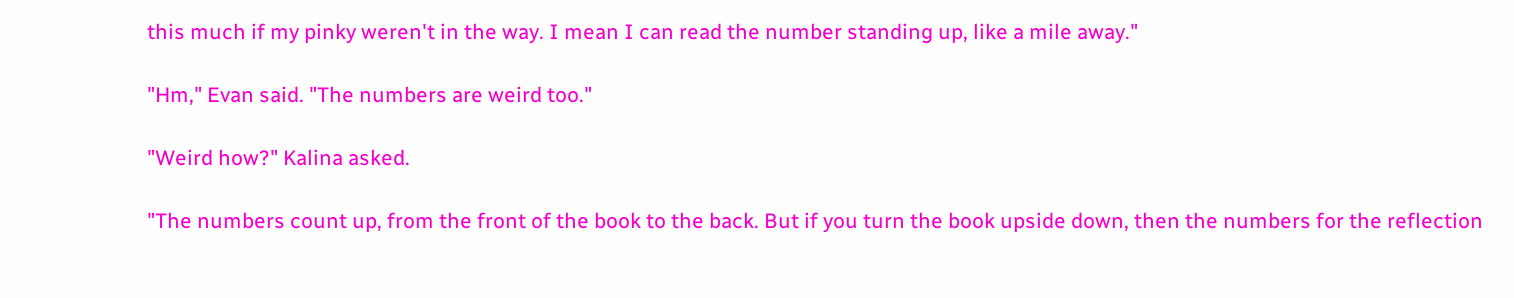this much if my pinky weren't in the way. I mean I can read the number standing up, like a mile away."

"Hm," Evan said. "The numbers are weird too."

"Weird how?" Kalina asked.

"The numbers count up, from the front of the book to the back. But if you turn the book upside down, then the numbers for the reflection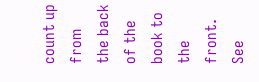count up from the back of the book to the front. See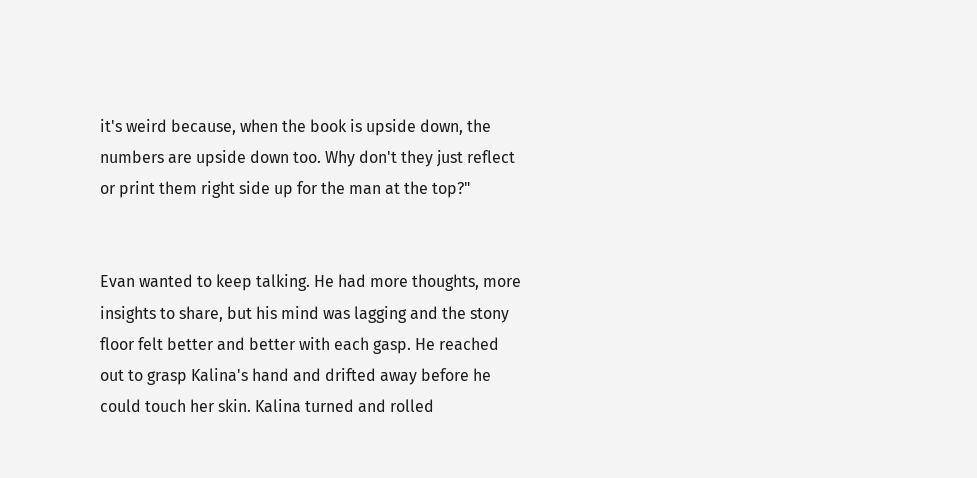it's weird because, when the book is upside down, the numbers are upside down too. Why don't they just reflect or print them right side up for the man at the top?"


Evan wanted to keep talking. He had more thoughts, more insights to share, but his mind was lagging and the stony floor felt better and better with each gasp. He reached out to grasp Kalina's hand and drifted away before he could touch her skin. Kalina turned and rolled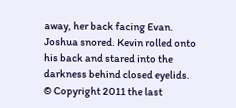away, her back facing Evan. Joshua snored. Kevin rolled onto his back and stared into the darkness behind closed eyelids.
© Copyright 2011 the last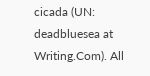cicada (UN: deadbluesea at Writing.Com). All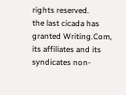rights reserved.
the last cicada has granted Writing.Com, its affiliates and its syndicates non-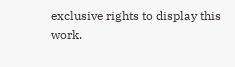exclusive rights to display this work.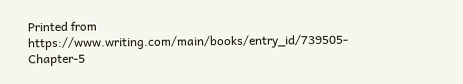Printed from https://www.writing.com/main/books/entry_id/739505-Chapter-5